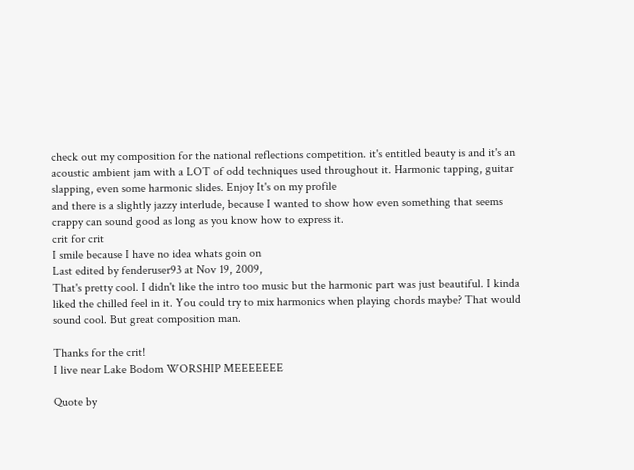check out my composition for the national reflections competition. it's entitled beauty is and it's an acoustic ambient jam with a LOT of odd techniques used throughout it. Harmonic tapping, guitar slapping, even some harmonic slides. Enjoy It's on my profile
and there is a slightly jazzy interlude, because I wanted to show how even something that seems crappy can sound good as long as you know how to express it.
crit for crit
I smile because I have no idea whats goin on
Last edited by fenderuser93 at Nov 19, 2009,
That's pretty cool. I didn't like the intro too music but the harmonic part was just beautiful. I kinda liked the chilled feel in it. You could try to mix harmonics when playing chords maybe? That would sound cool. But great composition man.

Thanks for the crit!
I live near Lake Bodom WORSHIP MEEEEEEE

Quote by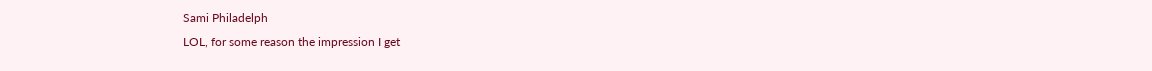Sami Philadelph
LOL, for some reason the impression I get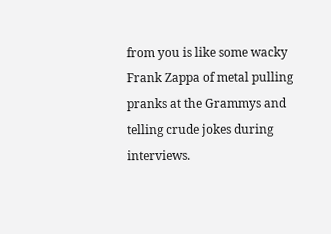from you is like some wacky Frank Zappa of metal pulling pranks at the Grammys and telling crude jokes during interviews.